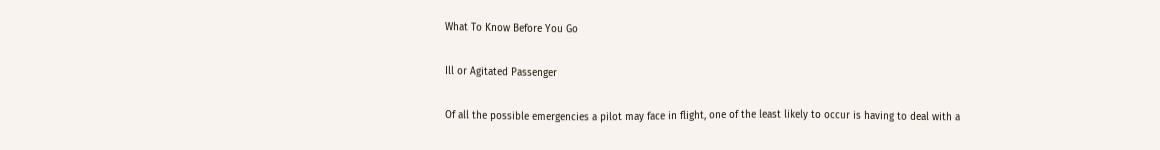What To Know Before You Go

Ill or Agitated Passenger

Of all the possible emergencies a pilot may face in flight, one of the least likely to occur is having to deal with a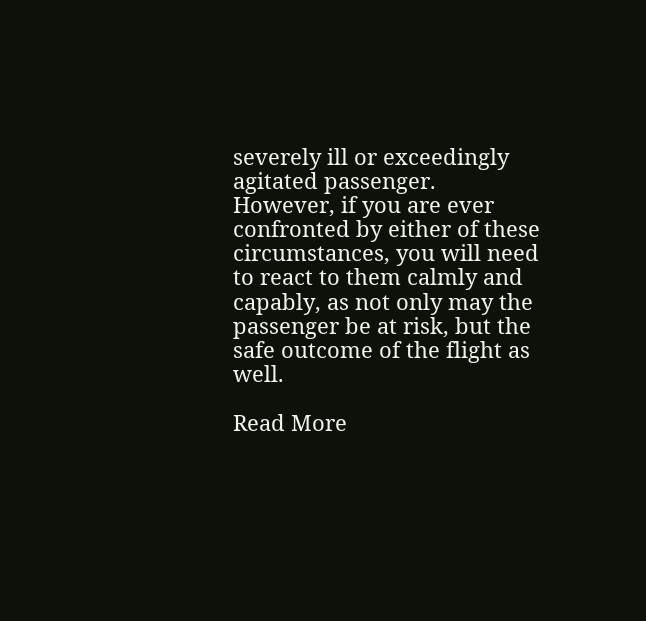severely ill or exceedingly agitated passenger. However, if you are ever confronted by either of these circumstances, you will need to react to them calmly and capably, as not only may the passenger be at risk, but the safe outcome of the flight as well.

Read More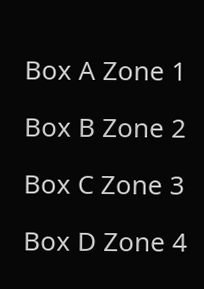Box A Zone 1

Box B Zone 2

Box C Zone 3

Box D Zone 4